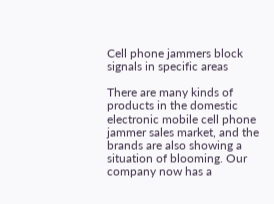Cell phone jammers block signals in specific areas

There are many kinds of products in the domestic electronic mobile cell phone jammer sales market, and the brands are also showing a situation of blooming. Our company now has a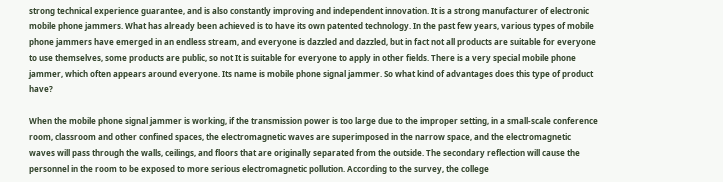strong technical experience guarantee, and is also constantly improving and independent innovation. It is a strong manufacturer of electronic mobile phone jammers. What has already been achieved is to have its own patented technology. In the past few years, various types of mobile phone jammers have emerged in an endless stream, and everyone is dazzled and dazzled, but in fact not all products are suitable for everyone to use themselves, some products are public, so not It is suitable for everyone to apply in other fields. There is a very special mobile phone jammer, which often appears around everyone. Its name is mobile phone signal jammer. So what kind of advantages does this type of product have?

When the mobile phone signal jammer is working, if the transmission power is too large due to the improper setting, in a small-scale conference room, classroom and other confined spaces, the electromagnetic waves are superimposed in the narrow space, and the electromagnetic waves will pass through the walls, ceilings, and floors that are originally separated from the outside. The secondary reflection will cause the personnel in the room to be exposed to more serious electromagnetic pollution. According to the survey, the college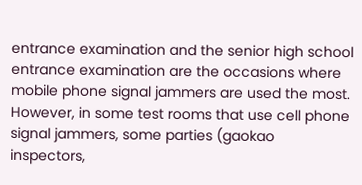entrance examination and the senior high school entrance examination are the occasions where mobile phone signal jammers are used the most. However, in some test rooms that use cell phone signal jammers, some parties (gaokao inspectors,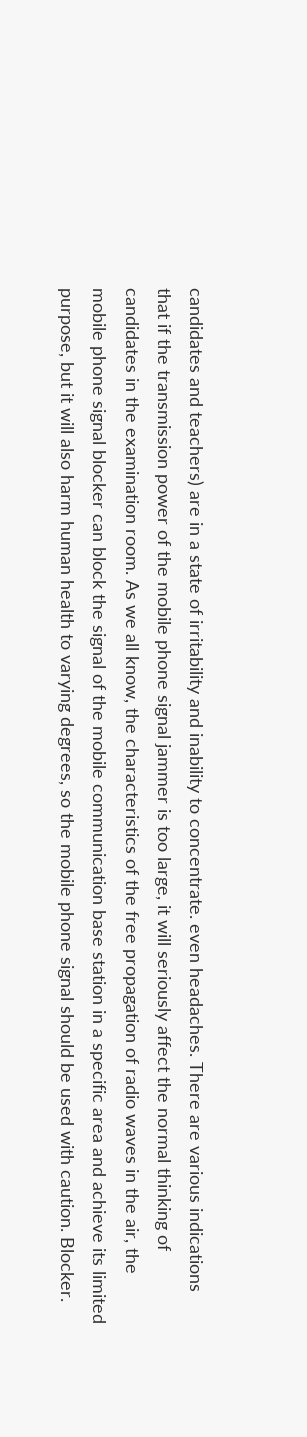candidates and teachers) are in a state of irritability and inability to concentrate. even headaches. There are various indications that if the transmission power of the mobile phone signal jammer is too large, it will seriously affect the normal thinking of candidates in the examination room. As we all know, the characteristics of the free propagation of radio waves in the air, the mobile phone signal blocker can block the signal of the mobile communication base station in a specific area and achieve its limited purpose, but it will also harm human health to varying degrees, so the mobile phone signal should be used with caution. Blocker.